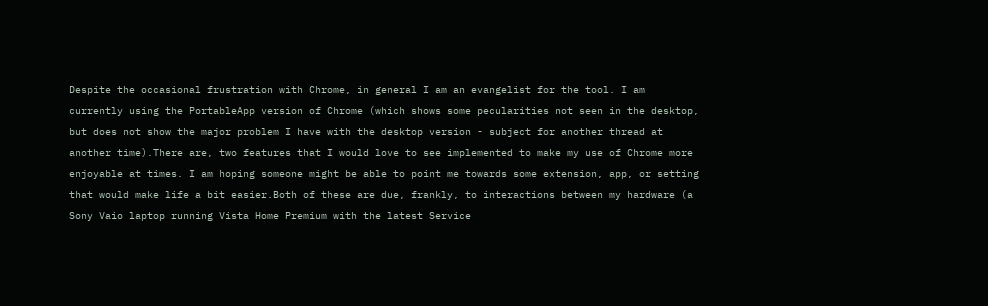Despite the occasional frustration with Chrome, in general I am an evangelist for the tool. I am currently using the PortableApp version of Chrome (which shows some pecularities not seen in the desktop, but does not show the major problem I have with the desktop version - subject for another thread at another time).There are, two features that I would love to see implemented to make my use of Chrome more enjoyable at times. I am hoping someone might be able to point me towards some extension, app, or setting that would make life a bit easier.Both of these are due, frankly, to interactions between my hardware (a Sony Vaio laptop running Vista Home Premium with the latest Service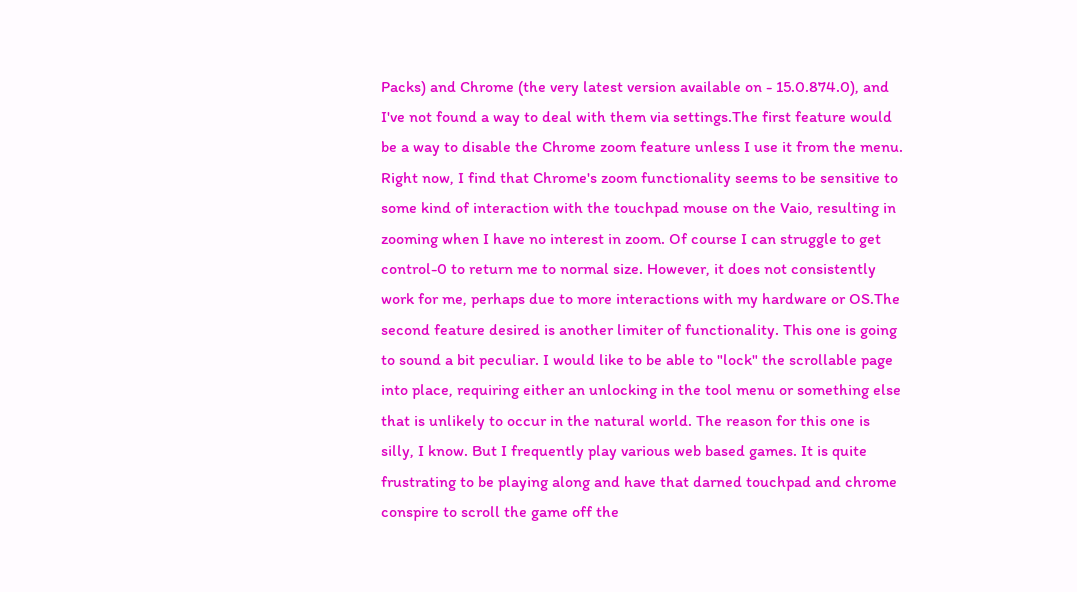Packs) and Chrome (the very latest version available on - 15.0.874.0), and I've not found a way to deal with them via settings.The first feature would be a way to disable the Chrome zoom feature unless I use it from the menu. Right now, I find that Chrome's zoom functionality seems to be sensitive to some kind of interaction with the touchpad mouse on the Vaio, resulting in zooming when I have no interest in zoom. Of course I can struggle to get control-0 to return me to normal size. However, it does not consistently work for me, perhaps due to more interactions with my hardware or OS.The second feature desired is another limiter of functionality. This one is going to sound a bit peculiar. I would like to be able to "lock" the scrollable page into place, requiring either an unlocking in the tool menu or something else that is unlikely to occur in the natural world. The reason for this one is silly, I know. But I frequently play various web based games. It is quite frustrating to be playing along and have that darned touchpad and chrome conspire to scroll the game off the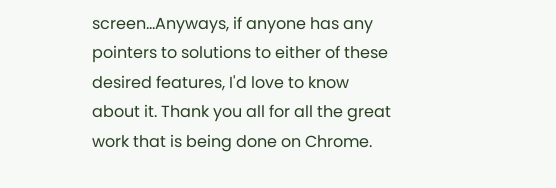screen...Anyways, if anyone has any pointers to solutions to either of these desired features, I'd love to know about it. Thank you all for all the great work that is being done on Chrome.